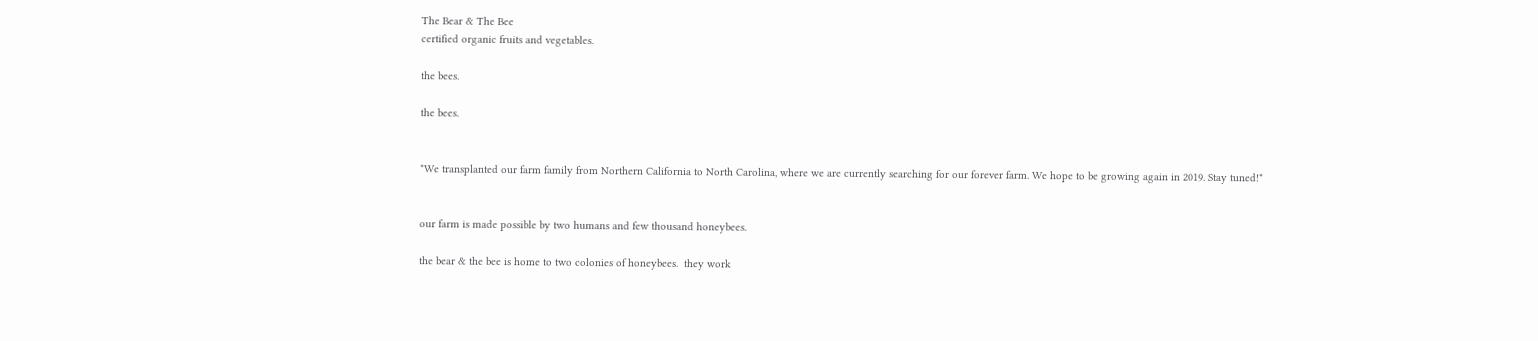The Bear & The Bee
certified organic fruits and vegetables.

the bees.

the bees.


*We transplanted our farm family from Northern California to North Carolina, where we are currently searching for our forever farm. We hope to be growing again in 2019. Stay tuned!*


our farm is made possible by two humans and few thousand honeybees.

the bear & the bee is home to two colonies of honeybees.  they work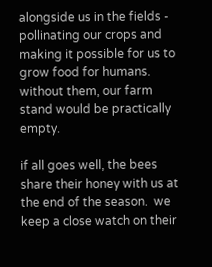alongside us in the fields - pollinating our crops and making it possible for us to grow food for humans.  without them, our farm stand would be practically empty.

if all goes well, the bees share their honey with us at the end of the season.  we keep a close watch on their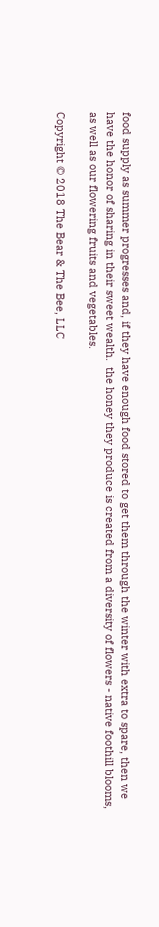food supply as summer progresses and, if they have enough food stored to get them through the winter with extra to spare, then we have the honor of sharing in their sweet wealth.  the honey they produce is created from a diversity of flowers - native foothill blooms, as well as our flowering fruits and vegetables.

Copyright © 2018 The Bear & The Bee, LLC